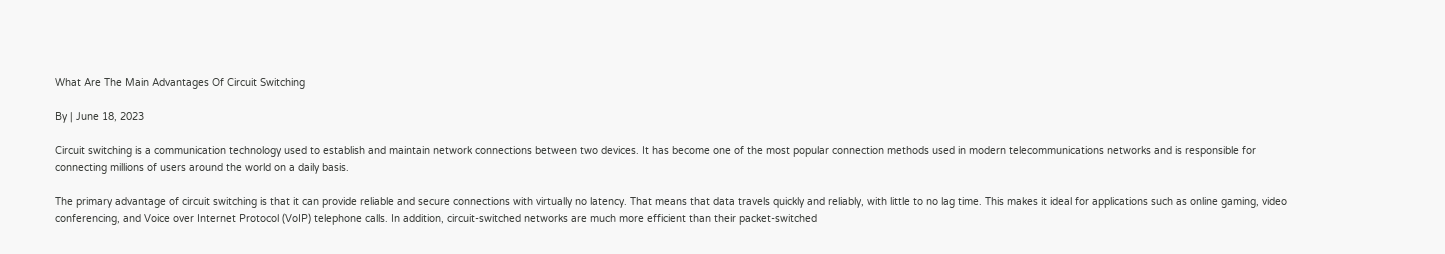What Are The Main Advantages Of Circuit Switching

By | June 18, 2023

Circuit switching is a communication technology used to establish and maintain network connections between two devices. It has become one of the most popular connection methods used in modern telecommunications networks and is responsible for connecting millions of users around the world on a daily basis.

The primary advantage of circuit switching is that it can provide reliable and secure connections with virtually no latency. That means that data travels quickly and reliably, with little to no lag time. This makes it ideal for applications such as online gaming, video conferencing, and Voice over Internet Protocol (VoIP) telephone calls. In addition, circuit-switched networks are much more efficient than their packet-switched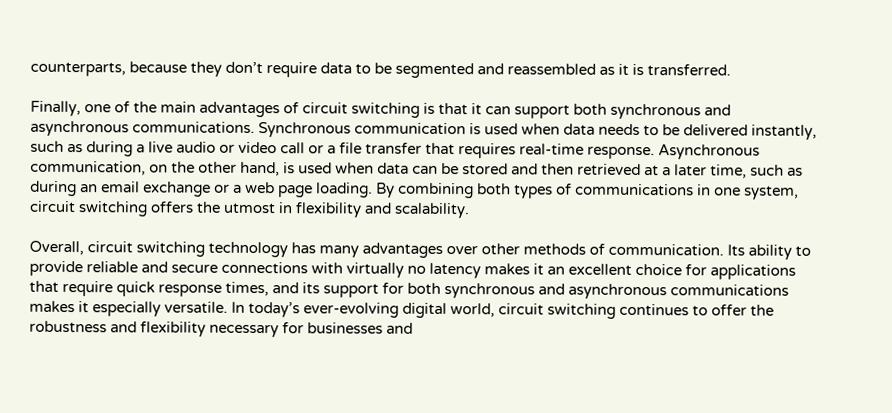counterparts, because they don’t require data to be segmented and reassembled as it is transferred.

Finally, one of the main advantages of circuit switching is that it can support both synchronous and asynchronous communications. Synchronous communication is used when data needs to be delivered instantly, such as during a live audio or video call or a file transfer that requires real-time response. Asynchronous communication, on the other hand, is used when data can be stored and then retrieved at a later time, such as during an email exchange or a web page loading. By combining both types of communications in one system, circuit switching offers the utmost in flexibility and scalability.

Overall, circuit switching technology has many advantages over other methods of communication. Its ability to provide reliable and secure connections with virtually no latency makes it an excellent choice for applications that require quick response times, and its support for both synchronous and asynchronous communications makes it especially versatile. In today’s ever-evolving digital world, circuit switching continues to offer the robustness and flexibility necessary for businesses and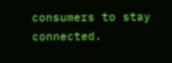consumers to stay connected.